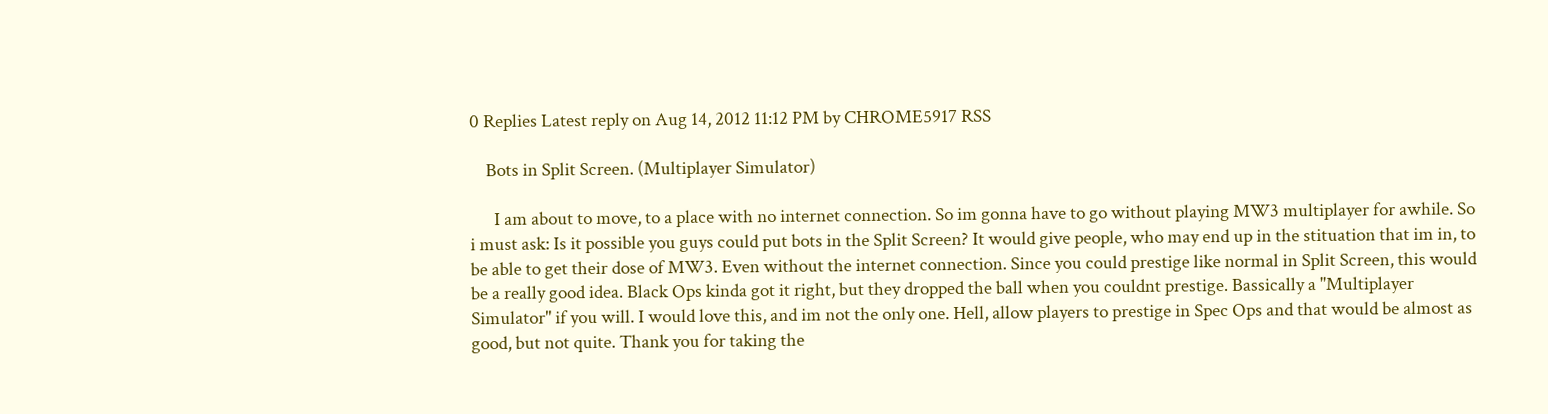0 Replies Latest reply on Aug 14, 2012 11:12 PM by CHROME5917 RSS

    Bots in Split Screen. (Multiplayer Simulator)

      I am about to move, to a place with no internet connection. So im gonna have to go without playing MW3 multiplayer for awhile. So i must ask: Is it possible you guys could put bots in the Split Screen? It would give people, who may end up in the stituation that im in, to be able to get their dose of MW3. Even without the internet connection. Since you could prestige like normal in Split Screen, this would be a really good idea. Black Ops kinda got it right, but they dropped the ball when you couldnt prestige. Bassically a "Multiplayer Simulator" if you will. I would love this, and im not the only one. Hell, allow players to prestige in Spec Ops and that would be almost as good, but not quite. Thank you for taking the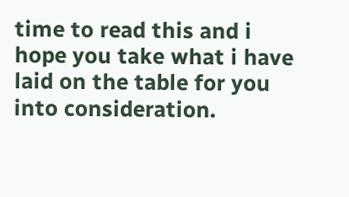time to read this and i hope you take what i have laid on the table for you into consideration.